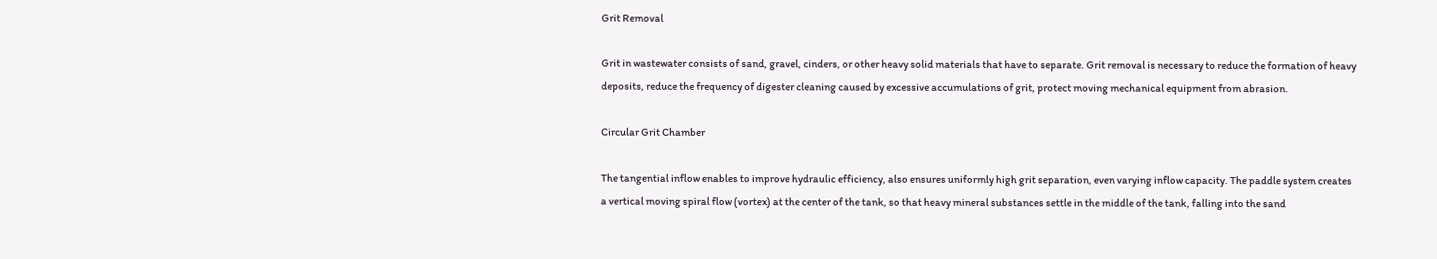Grit Removal

Grit in wastewater consists of sand, gravel, cinders, or other heavy solid materials that have to separate. Grit removal is necessary to reduce the formation of heavy deposits, reduce the frequency of digester cleaning caused by excessive accumulations of grit, protect moving mechanical equipment from abrasion.

Circular Grit Chamber

The tangential inflow enables to improve hydraulic efficiency, also ensures uniformly high grit separation, even varying inflow capacity. The paddle system creates a vertical moving spiral flow (vortex) at the center of the tank, so that heavy mineral substances settle in the middle of the tank, falling into the sand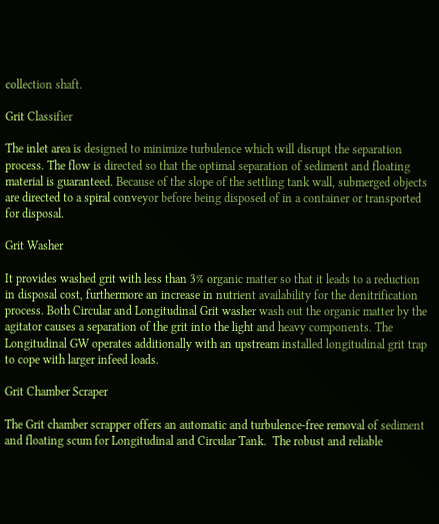collection shaft.

Grit Classifier

The inlet area is designed to minimize turbulence which will disrupt the separation process. The flow is directed so that the optimal separation of sediment and floating material is guaranteed. Because of the slope of the settling tank wall, submerged objects are directed to a spiral conveyor before being disposed of in a container or transported for disposal.

Grit Washer

It provides washed grit with less than 3% organic matter so that it leads to a reduction in disposal cost, furthermore an increase in nutrient availability for the denitrification process. Both Circular and Longitudinal Grit washer wash out the organic matter by the agitator causes a separation of the grit into the light and heavy components. The Longitudinal GW operates additionally with an upstream installed longitudinal grit trap to cope with larger infeed loads.

Grit Chamber Scraper

The Grit chamber scrapper offers an automatic and turbulence-free removal of sediment and floating scum for Longitudinal and Circular Tank.  The robust and reliable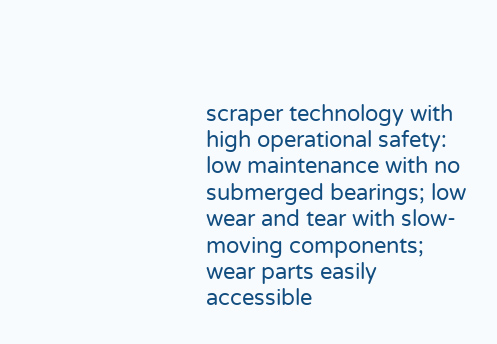scraper technology with high operational safety: low maintenance with no submerged bearings; low wear and tear with slow-moving components; wear parts easily accessible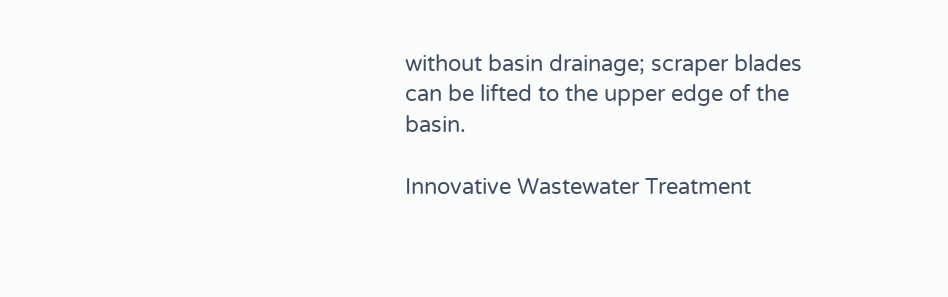without basin drainage; scraper blades can be lifted to the upper edge of the basin.

Innovative Wastewater Treatment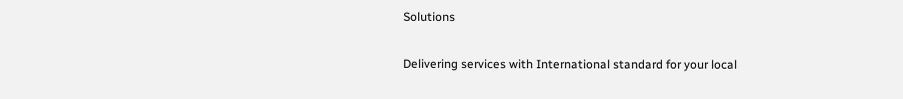Solutions

Delivering services with International standard for your local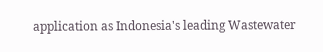application as Indonesia's leading Wastewater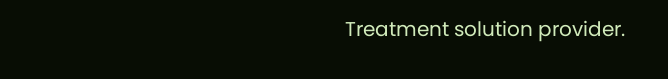Treatment solution provider.